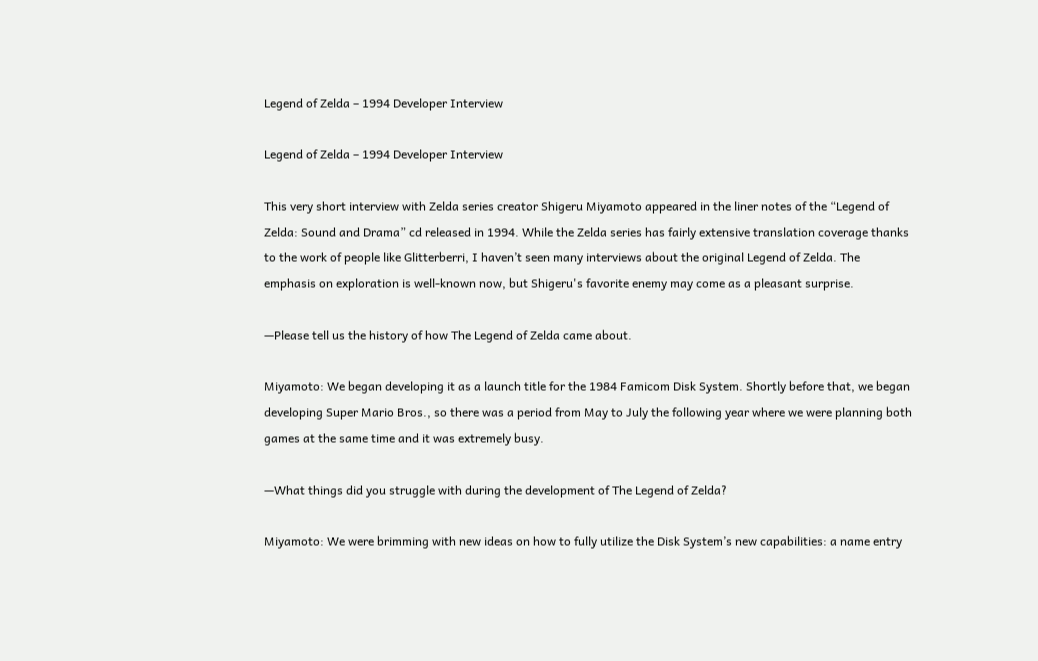Legend of Zelda – 1994 Developer Interview

Legend of Zelda – 1994 Developer Interview

This very short interview with Zelda series creator Shigeru Miyamoto appeared in the liner notes of the “Legend of Zelda: Sound and Drama” cd released in 1994. While the Zelda series has fairly extensive translation coverage thanks to the work of people like Glitterberri, I haven’t seen many interviews about the original Legend of Zelda. The emphasis on exploration is well-known now, but Shigeru's favorite enemy may come as a pleasant surprise.

—Please tell us the history of how The Legend of Zelda came about.

Miyamoto: We began developing it as a launch title for the 1984 Famicom Disk System. Shortly before that, we began developing Super Mario Bros., so there was a period from May to July the following year where we were planning both games at the same time and it was extremely busy.

—What things did you struggle with during the development of The Legend of Zelda?

Miyamoto: We were brimming with new ideas on how to fully utilize the Disk System’s new capabilities: a name entry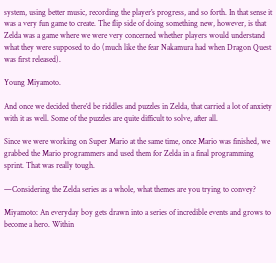system, using better music, recording the player’s progress, and so forth. In that sense it was a very fun game to create. The flip side of doing something new, however, is that Zelda was a game where we were very concerned whether players would understand what they were supposed to do (much like the fear Nakamura had when Dragon Quest was first released).

Young Miyamoto.

And once we decided there’d be riddles and puzzles in Zelda, that carried a lot of anxiety with it as well. Some of the puzzles are quite difficult to solve, after all.

Since we were working on Super Mario at the same time, once Mario was finished, we grabbed the Mario programmers and used them for Zelda in a final programming sprint. That was really tough.

—Considering the Zelda series as a whole, what themes are you trying to convey?

Miyamoto: An everyday boy gets drawn into a series of incredible events and grows to become a hero. Within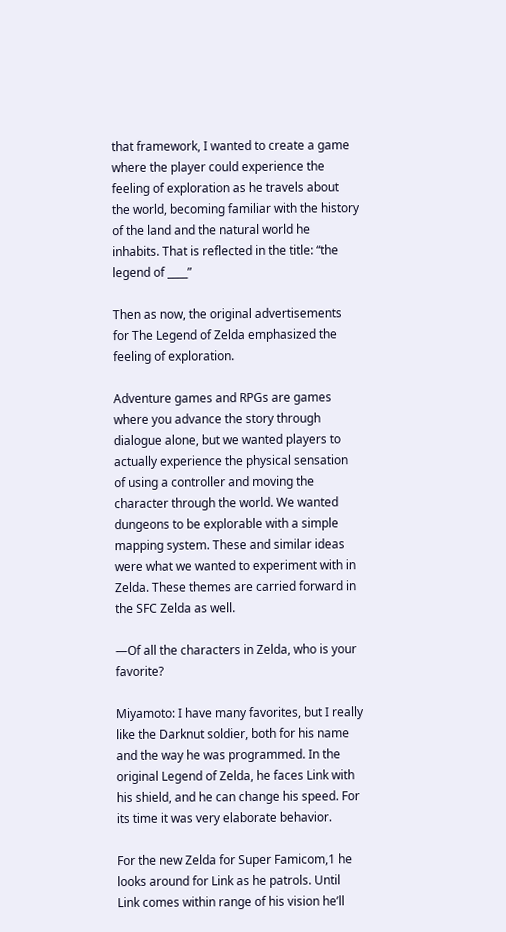that framework, I wanted to create a game where the player could experience the feeling of exploration as he travels about the world, becoming familiar with the history of the land and the natural world he inhabits. That is reflected in the title: “the legend of ____”

Then as now, the original advertisements for The Legend of Zelda emphasized the feeling of exploration.

Adventure games and RPGs are games where you advance the story through dialogue alone, but we wanted players to actually experience the physical sensation of using a controller and moving the character through the world. We wanted dungeons to be explorable with a simple mapping system. These and similar ideas were what we wanted to experiment with in Zelda. These themes are carried forward in the SFC Zelda as well.

—Of all the characters in Zelda, who is your favorite?

Miyamoto: I have many favorites, but I really like the Darknut soldier, both for his name and the way he was programmed. In the original Legend of Zelda, he faces Link with his shield, and he can change his speed. For its time it was very elaborate behavior.

For the new Zelda for Super Famicom,1 he looks around for Link as he patrols. Until Link comes within range of his vision he’ll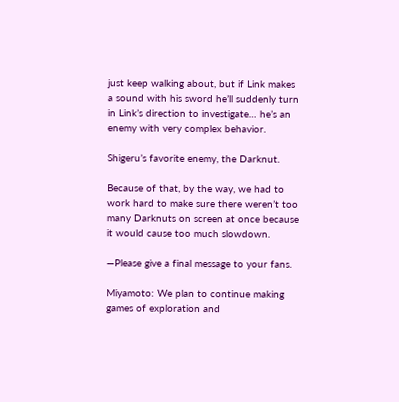just keep walking about, but if Link makes a sound with his sword he’ll suddenly turn in Link’s direction to investigate… he’s an enemy with very complex behavior.

Shigeru’s favorite enemy, the Darknut.

Because of that, by the way, we had to work hard to make sure there weren’t too many Darknuts on screen at once because it would cause too much slowdown.

—Please give a final message to your fans.

Miyamoto: We plan to continue making games of exploration and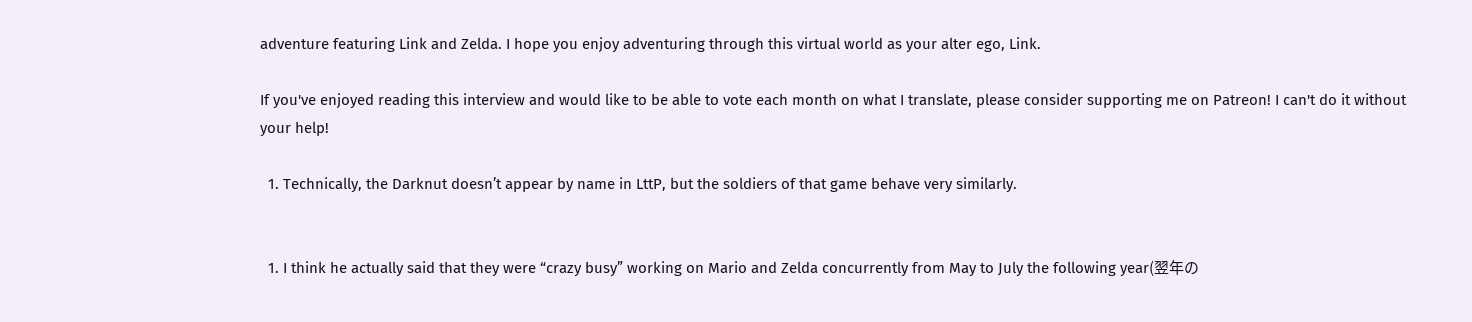adventure featuring Link and Zelda. I hope you enjoy adventuring through this virtual world as your alter ego, Link.

If you've enjoyed reading this interview and would like to be able to vote each month on what I translate, please consider supporting me on Patreon! I can't do it without your help!

  1. Technically, the Darknut doesn’t appear by name in LttP, but the soldiers of that game behave very similarly.


  1. I think he actually said that they were “crazy busy” working on Mario and Zelda concurrently from May to July the following year(翌年の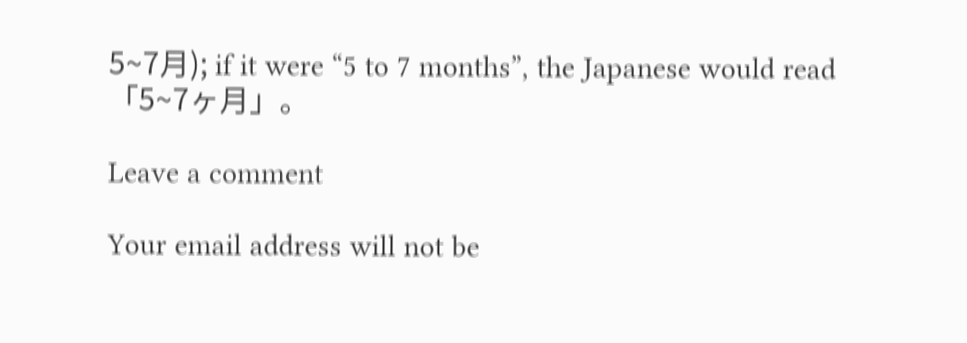5~7月); if it were “5 to 7 months”, the Japanese would read「5~7ヶ月」。

Leave a comment

Your email address will not be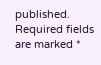published. Required fields are marked *